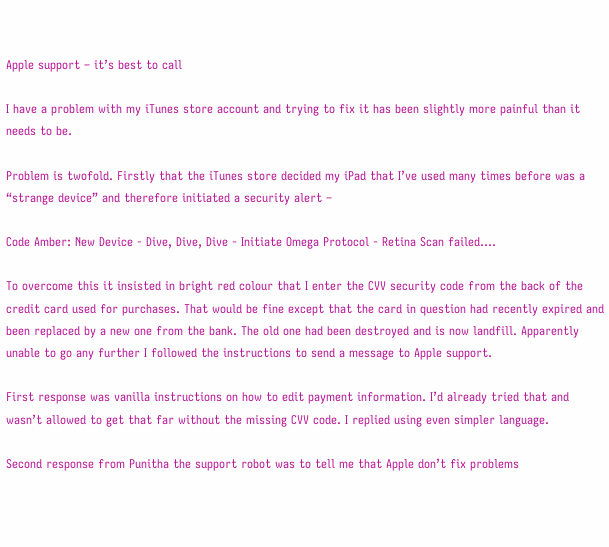Apple support – it’s best to call

I have a problem with my iTunes store account and trying to fix it has been slightly more painful than it needs to be.

Problem is twofold. Firstly that the iTunes store decided my iPad that I’ve used many times before was a “strange device” and therefore initiated a security alert –

Code Amber: New Device - Dive, Dive, Dive - Initiate Omega Protocol - Retina Scan failed....

To overcome this it insisted in bright red colour that I enter the CVV security code from the back of the credit card used for purchases. That would be fine except that the card in question had recently expired and been replaced by a new one from the bank. The old one had been destroyed and is now landfill. Apparently unable to go any further I followed the instructions to send a message to Apple support.

First response was vanilla instructions on how to edit payment information. I’d already tried that and wasn’t allowed to get that far without the missing CVV code. I replied using even simpler language.

Second response from Punitha the support robot was to tell me that Apple don’t fix problems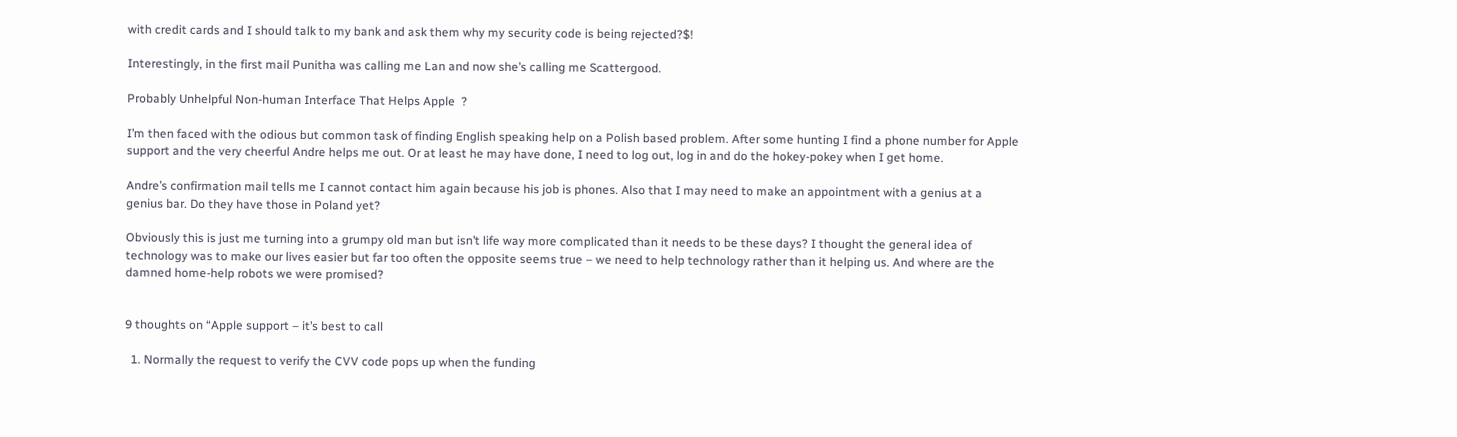with credit cards and I should talk to my bank and ask them why my security code is being rejected?$!

Interestingly, in the first mail Punitha was calling me Lan and now she’s calling me Scattergood.

Probably Unhelpful Non-human Interface That Helps Apple  ?

I’m then faced with the odious but common task of finding English speaking help on a Polish based problem. After some hunting I find a phone number for Apple support and the very cheerful Andre helps me out. Or at least he may have done, I need to log out, log in and do the hokey-pokey when I get home.

Andre’s confirmation mail tells me I cannot contact him again because his job is phones. Also that I may need to make an appointment with a genius at a genius bar. Do they have those in Poland yet?

Obviously this is just me turning into a grumpy old man but isn’t life way more complicated than it needs to be these days? I thought the general idea of technology was to make our lives easier but far too often the opposite seems true – we need to help technology rather than it helping us. And where are the damned home-help robots we were promised?


9 thoughts on “Apple support – it’s best to call

  1. Normally the request to verify the CVV code pops up when the funding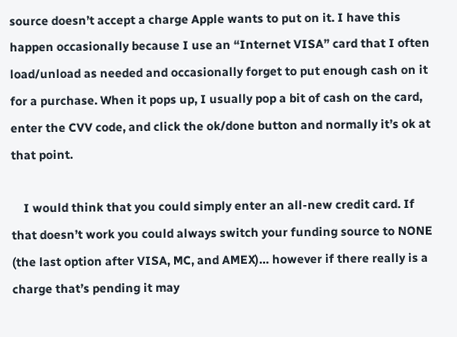source doesn’t accept a charge Apple wants to put on it. I have this happen occasionally because I use an “Internet VISA” card that I often load/unload as needed and occasionally forget to put enough cash on it for a purchase. When it pops up, I usually pop a bit of cash on the card, enter the CVV code, and click the ok/done button and normally it’s ok at that point.

    I would think that you could simply enter an all-new credit card. If that doesn’t work you could always switch your funding source to NONE (the last option after VISA, MC, and AMEX)… however if there really is a charge that’s pending it may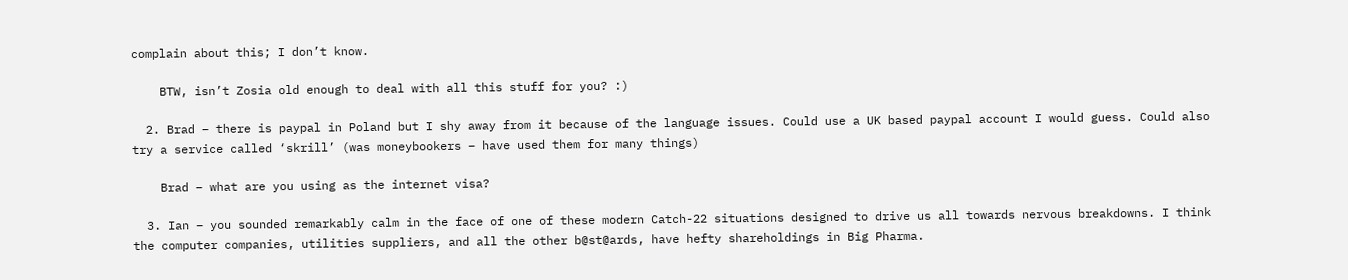complain about this; I don’t know.

    BTW, isn’t Zosia old enough to deal with all this stuff for you? :)

  2. Brad – there is paypal in Poland but I shy away from it because of the language issues. Could use a UK based paypal account I would guess. Could also try a service called ‘skrill’ (was moneybookers – have used them for many things)

    Brad – what are you using as the internet visa?

  3. Ian – you sounded remarkably calm in the face of one of these modern Catch-22 situations designed to drive us all towards nervous breakdowns. I think the computer companies, utilities suppliers, and all the other b@st@ards, have hefty shareholdings in Big Pharma.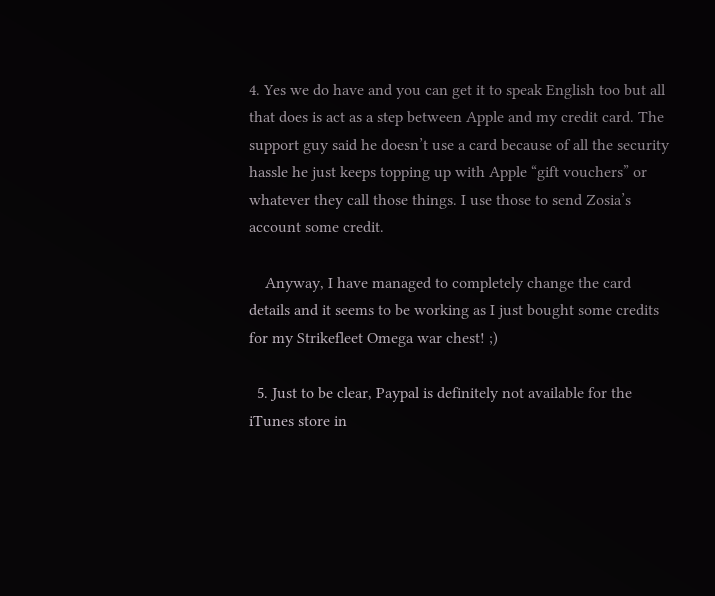4. Yes we do have and you can get it to speak English too but all that does is act as a step between Apple and my credit card. The support guy said he doesn’t use a card because of all the security hassle he just keeps topping up with Apple “gift vouchers” or whatever they call those things. I use those to send Zosia’s account some credit.

    Anyway, I have managed to completely change the card details and it seems to be working as I just bought some credits for my Strikefleet Omega war chest! ;)

  5. Just to be clear, Paypal is definitely not available for the iTunes store in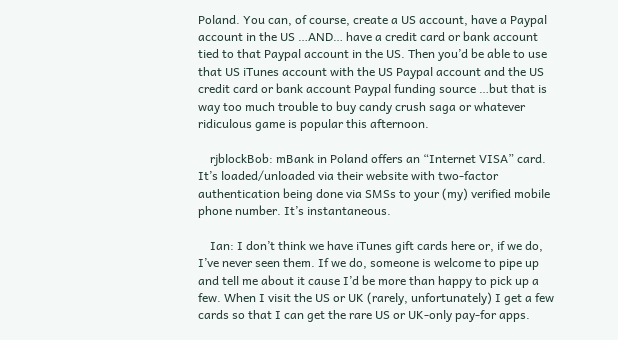Poland. You can, of course, create a US account, have a Paypal account in the US …AND… have a credit card or bank account tied to that Paypal account in the US. Then you’d be able to use that US iTunes account with the US Paypal account and the US credit card or bank account Paypal funding source …but that is way too much trouble to buy candy crush saga or whatever ridiculous game is popular this afternoon.

    rjblockBob: mBank in Poland offers an “Internet VISA” card. It’s loaded/unloaded via their website with two-factor authentication being done via SMSs to your (my) verified mobile phone number. It’s instantaneous.

    Ian: I don’t think we have iTunes gift cards here or, if we do, I’ve never seen them. If we do, someone is welcome to pipe up and tell me about it cause I’d be more than happy to pick up a few. When I visit the US or UK (rarely, unfortunately) I get a few cards so that I can get the rare US or UK-only pay-for apps.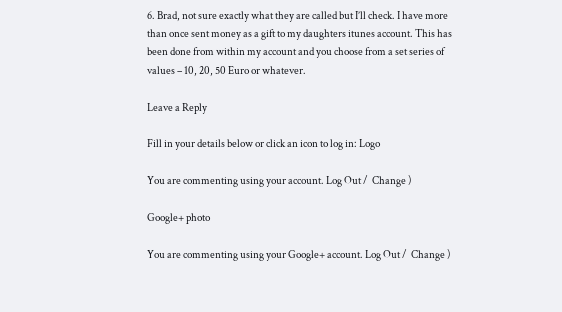6. Brad, not sure exactly what they are called but I’ll check. I have more than once sent money as a gift to my daughters itunes account. This has been done from within my account and you choose from a set series of values – 10, 20, 50 Euro or whatever.

Leave a Reply

Fill in your details below or click an icon to log in: Logo

You are commenting using your account. Log Out /  Change )

Google+ photo

You are commenting using your Google+ account. Log Out /  Change )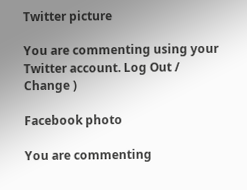Twitter picture

You are commenting using your Twitter account. Log Out /  Change )

Facebook photo

You are commenting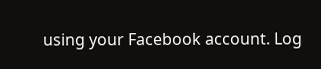using your Facebook account. Log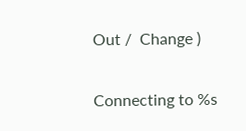Out /  Change )

Connecting to %s